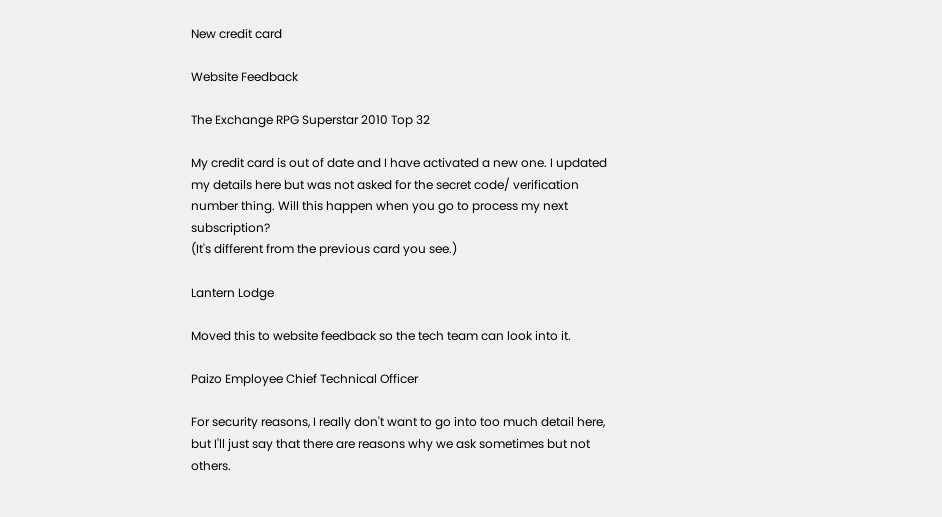New credit card

Website Feedback

The Exchange RPG Superstar 2010 Top 32

My credit card is out of date and I have activated a new one. I updated my details here but was not asked for the secret code/ verification number thing. Will this happen when you go to process my next subscription?
(It's different from the previous card you see.)

Lantern Lodge

Moved this to website feedback so the tech team can look into it.

Paizo Employee Chief Technical Officer

For security reasons, I really don't want to go into too much detail here, but I'll just say that there are reasons why we ask sometimes but not others.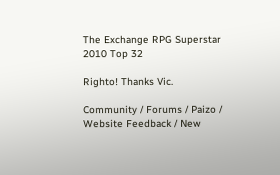The Exchange RPG Superstar 2010 Top 32

Righto! Thanks Vic.

Community / Forums / Paizo / Website Feedback / New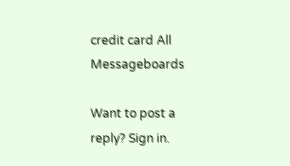credit card All Messageboards

Want to post a reply? Sign in.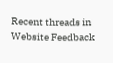Recent threads in Website Feedback